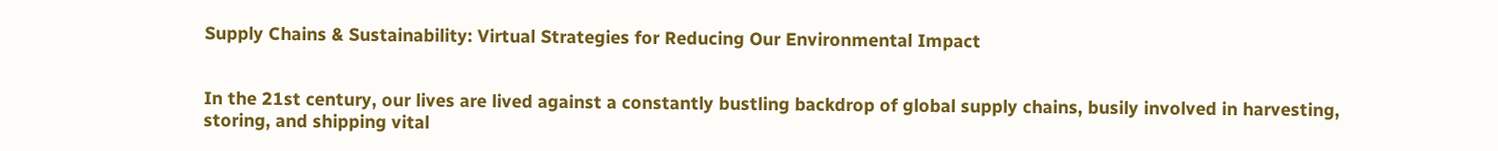Supply Chains & Sustainability: Virtual Strategies for Reducing Our Environmental Impact


In the 21st century, our lives are lived against a constantly bustling backdrop of global supply chains, busily involved in harvesting, storing, and shipping vital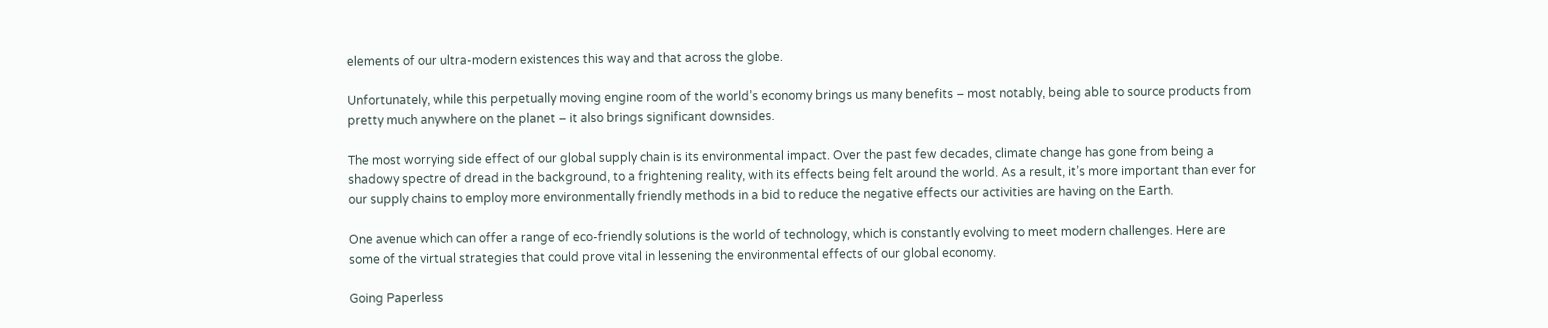elements of our ultra-modern existences this way and that across the globe.

Unfortunately, while this perpetually moving engine room of the world’s economy brings us many benefits – most notably, being able to source products from pretty much anywhere on the planet – it also brings significant downsides.

The most worrying side effect of our global supply chain is its environmental impact. Over the past few decades, climate change has gone from being a shadowy spectre of dread in the background, to a frightening reality, with its effects being felt around the world. As a result, it’s more important than ever for our supply chains to employ more environmentally friendly methods in a bid to reduce the negative effects our activities are having on the Earth.

One avenue which can offer a range of eco-friendly solutions is the world of technology, which is constantly evolving to meet modern challenges. Here are some of the virtual strategies that could prove vital in lessening the environmental effects of our global economy.

Going Paperless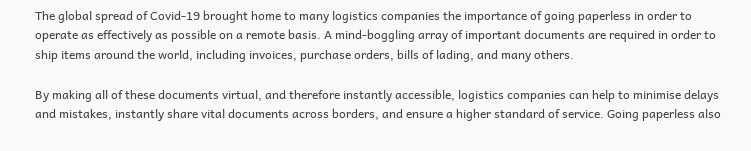The global spread of Covid-19 brought home to many logistics companies the importance of going paperless in order to operate as effectively as possible on a remote basis. A mind-boggling array of important documents are required in order to ship items around the world, including invoices, purchase orders, bills of lading, and many others.

By making all of these documents virtual, and therefore instantly accessible, logistics companies can help to minimise delays and mistakes, instantly share vital documents across borders, and ensure a higher standard of service. Going paperless also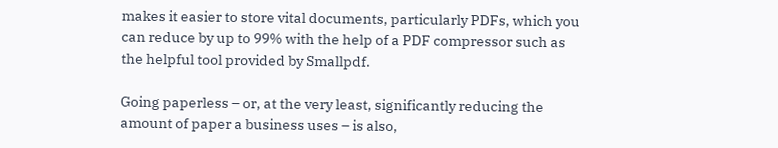makes it easier to store vital documents, particularly PDFs, which you can reduce by up to 99% with the help of a PDF compressor such as the helpful tool provided by Smallpdf.

Going paperless – or, at the very least, significantly reducing the amount of paper a business uses – is also,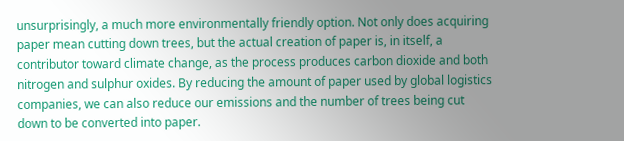unsurprisingly, a much more environmentally friendly option. Not only does acquiring paper mean cutting down trees, but the actual creation of paper is, in itself, a contributor toward climate change, as the process produces carbon dioxide and both nitrogen and sulphur oxides. By reducing the amount of paper used by global logistics companies, we can also reduce our emissions and the number of trees being cut down to be converted into paper.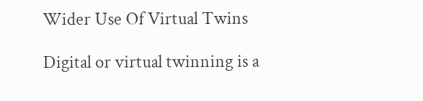Wider Use Of Virtual Twins

Digital or virtual twinning is a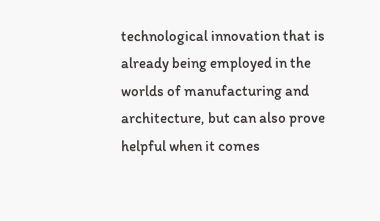technological innovation that is already being employed in the worlds of manufacturing and architecture, but can also prove helpful when it comes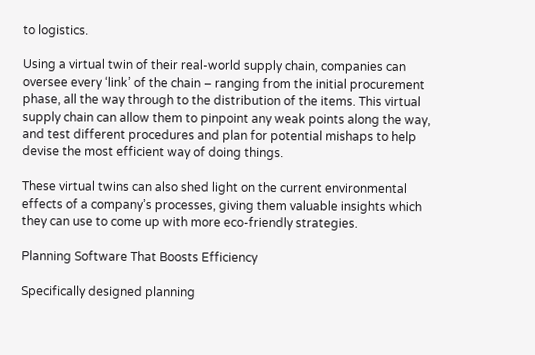to logistics.

Using a virtual twin of their real-world supply chain, companies can oversee every ‘link’ of the chain – ranging from the initial procurement phase, all the way through to the distribution of the items. This virtual supply chain can allow them to pinpoint any weak points along the way, and test different procedures and plan for potential mishaps to help devise the most efficient way of doing things.

These virtual twins can also shed light on the current environmental effects of a company’s processes, giving them valuable insights which they can use to come up with more eco-friendly strategies.

Planning Software That Boosts Efficiency

Specifically designed planning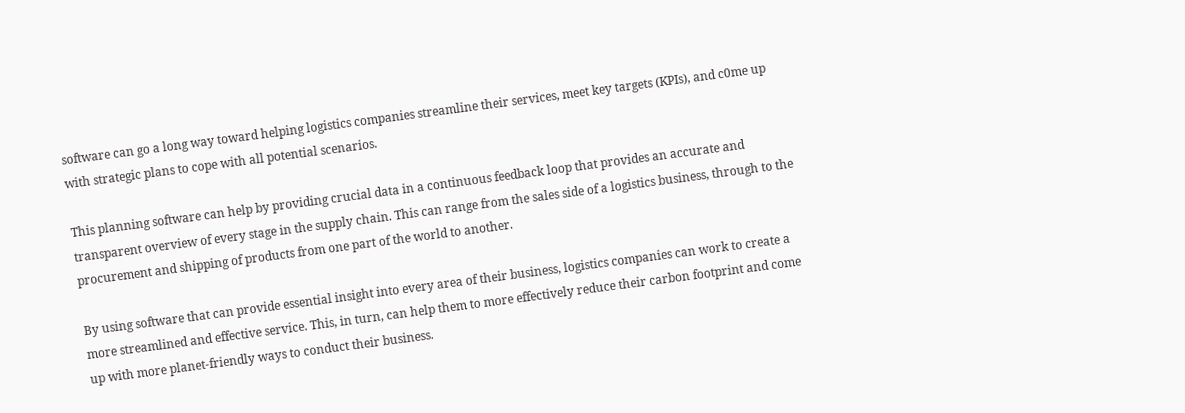software can go a long way toward helping logistics companies streamline their services, meet key targets (KPIs), and c0me up with strategic plans to cope with all potential scenarios.

This planning software can help by providing crucial data in a continuous feedback loop that provides an accurate and transparent overview of every stage in the supply chain. This can range from the sales side of a logistics business, through to the procurement and shipping of products from one part of the world to another.

By using software that can provide essential insight into every area of their business, logistics companies can work to create a more streamlined and effective service. This, in turn, can help them to more effectively reduce their carbon footprint and come up with more planet-friendly ways to conduct their business.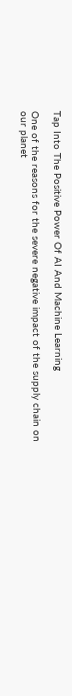Tap Into The Positive Power Of AI And Machine Learning

One of the reasons for the severe negative impact of the supply chain on our planet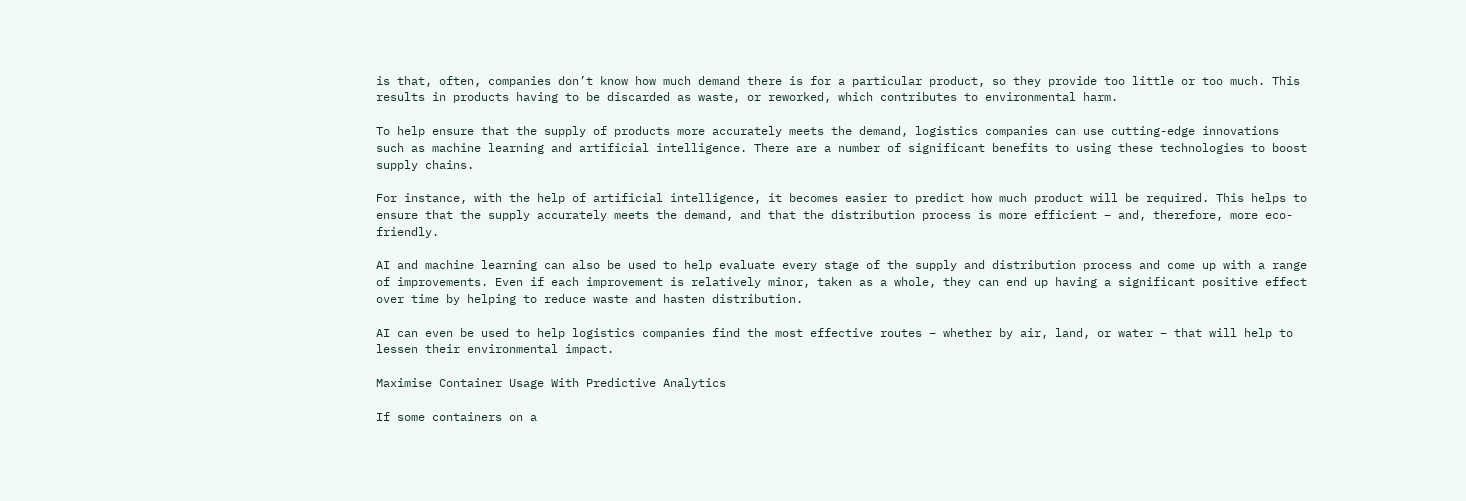is that, often, companies don’t know how much demand there is for a particular product, so they provide too little or too much. This results in products having to be discarded as waste, or reworked, which contributes to environmental harm.

To help ensure that the supply of products more accurately meets the demand, logistics companies can use cutting-edge innovations such as machine learning and artificial intelligence. There are a number of significant benefits to using these technologies to boost supply chains.

For instance, with the help of artificial intelligence, it becomes easier to predict how much product will be required. This helps to ensure that the supply accurately meets the demand, and that the distribution process is more efficient – and, therefore, more eco-friendly.

AI and machine learning can also be used to help evaluate every stage of the supply and distribution process and come up with a range of improvements. Even if each improvement is relatively minor, taken as a whole, they can end up having a significant positive effect over time by helping to reduce waste and hasten distribution.

AI can even be used to help logistics companies find the most effective routes – whether by air, land, or water – that will help to lessen their environmental impact.

Maximise Container Usage With Predictive Analytics

If some containers on a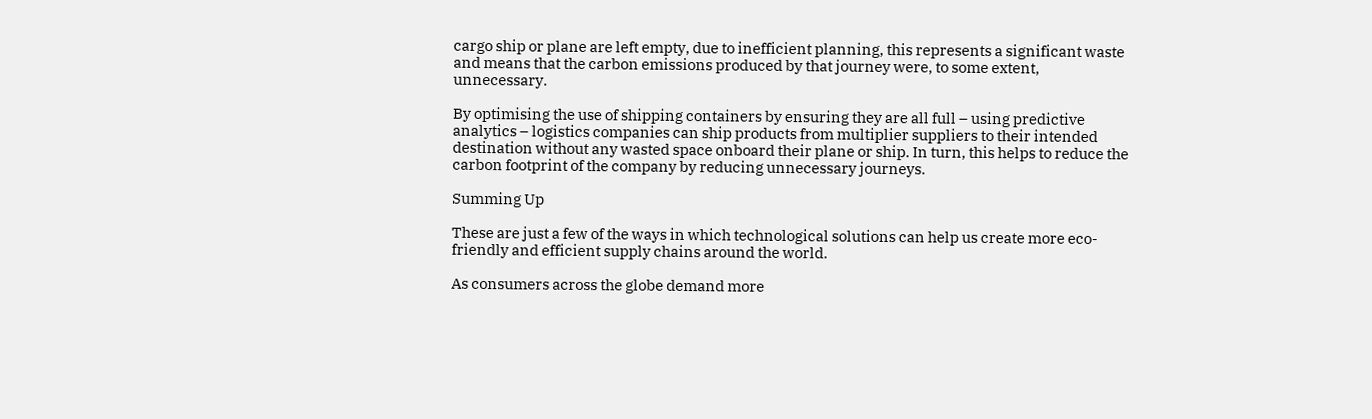cargo ship or plane are left empty, due to inefficient planning, this represents a significant waste and means that the carbon emissions produced by that journey were, to some extent, unnecessary.

By optimising the use of shipping containers by ensuring they are all full – using predictive analytics – logistics companies can ship products from multiplier suppliers to their intended destination without any wasted space onboard their plane or ship. In turn, this helps to reduce the carbon footprint of the company by reducing unnecessary journeys.

Summing Up

These are just a few of the ways in which technological solutions can help us create more eco-friendly and efficient supply chains around the world.

As consumers across the globe demand more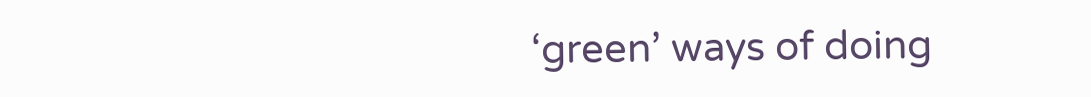‘green’ ways of doing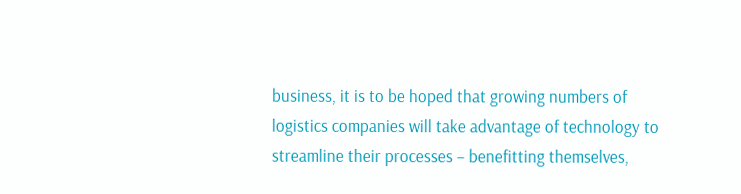business, it is to be hoped that growing numbers of logistics companies will take advantage of technology to streamline their processes – benefitting themselves,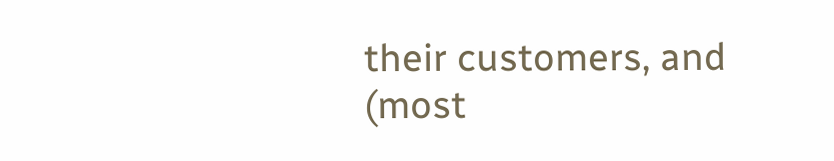their customers, and (most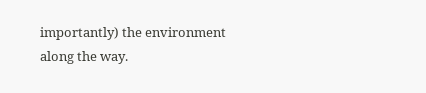importantly) the environment along the way.